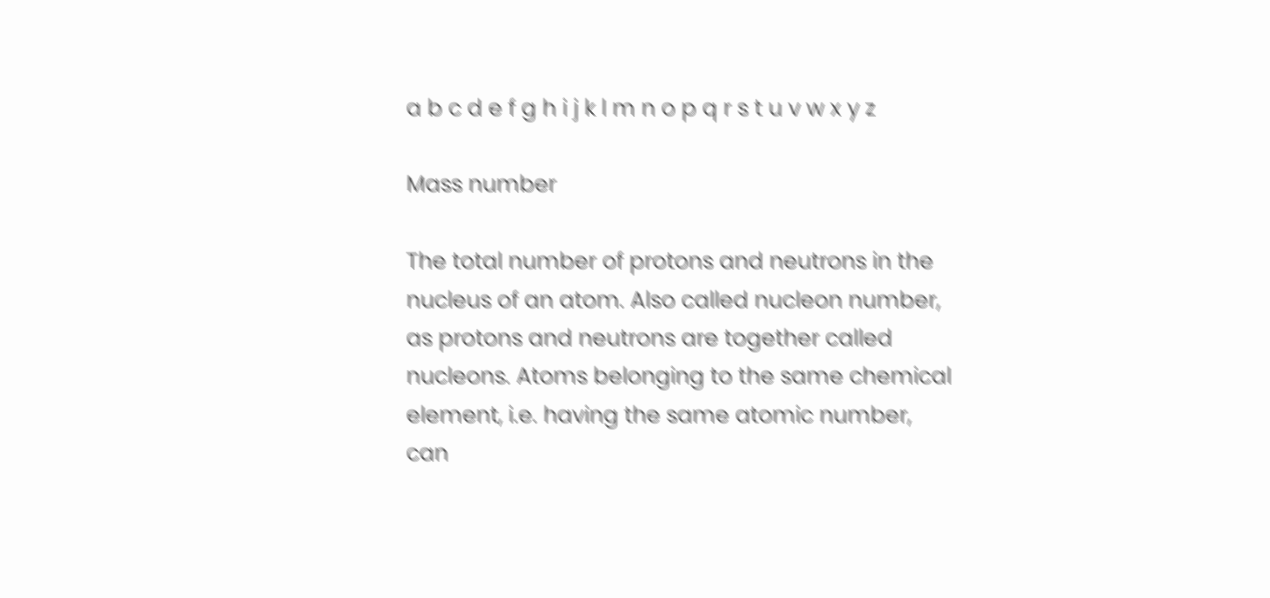a b c d e f g h i j k l m n o p q r s t u v w x y z

Mass number

The total number of protons and neutrons in the nucleus of an atom. Also called nucleon number, as protons and neutrons are together called nucleons. Atoms belonging to the same chemical element, i.e. having the same atomic number, can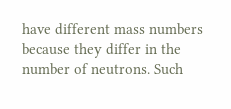have different mass numbers because they differ in the number of neutrons. Such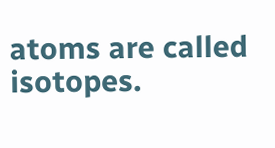atoms are called isotopes.